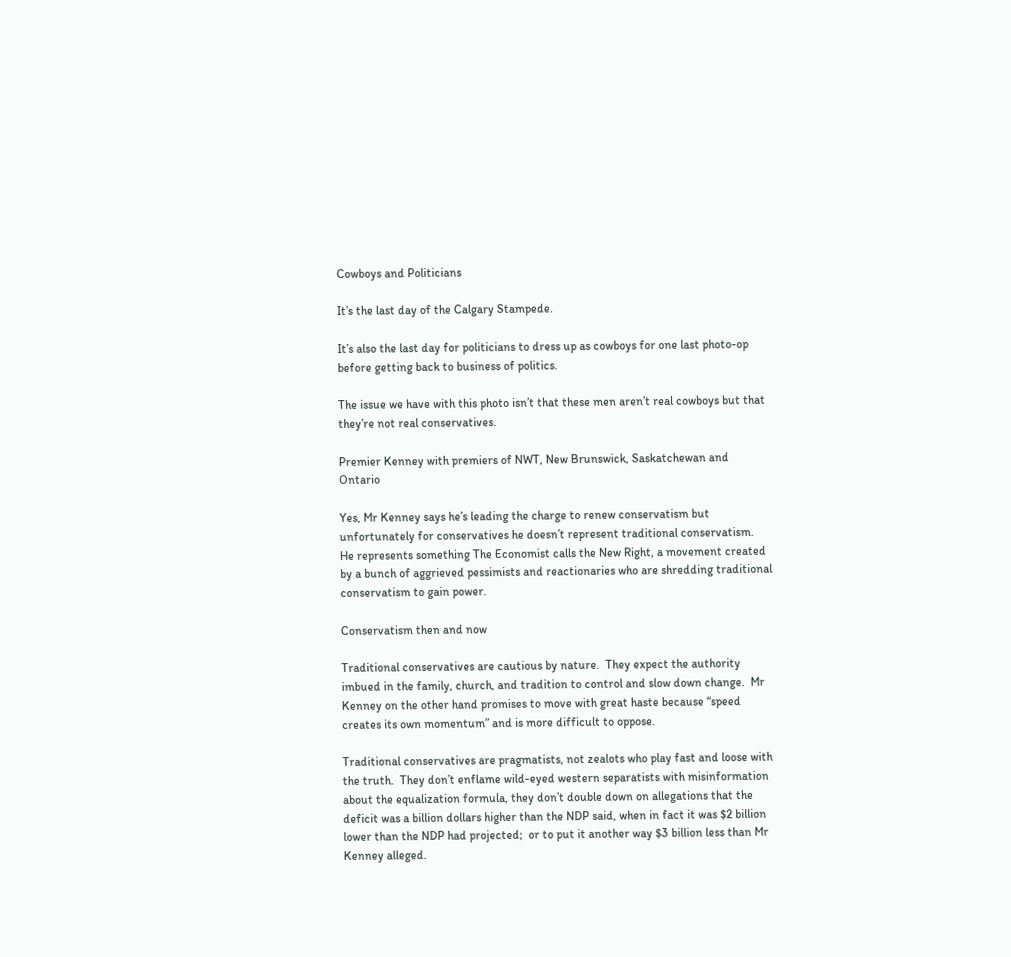Cowboys and Politicians

It’s the last day of the Calgary Stampede.

It’s also the last day for politicians to dress up as cowboys for one last photo-op before getting back to business of politics.

The issue we have with this photo isn’t that these men aren’t real cowboys but that they’re not real conservatives.

Premier Kenney with premiers of NWT, New Brunswick, Saskatchewan and Ontario

Yes, Mr Kenney says he’s leading the charge to renew conservatism but unfortunately for conservatives he doesn’t represent traditional conservatism.  He represents something The Economist calls the New Right, a movement created by a bunch of aggrieved pessimists and reactionaries who are shredding traditional conservatism to gain power.

Conservatism then and now

Traditional conservatives are cautious by nature.  They expect the authority imbued in the family, church, and tradition to control and slow down change.  Mr Kenney on the other hand promises to move with great haste because “speed creates its own momentum” and is more difficult to oppose.

Traditional conservatives are pragmatists, not zealots who play fast and loose with the truth.  They don’t enflame wild-eyed western separatists with misinformation about the equalization formula, they don’t double down on allegations that the deficit was a billion dollars higher than the NDP said, when in fact it was $2 billion lower than the NDP had projected;  or to put it another way $3 billion less than Mr Kenney alleged.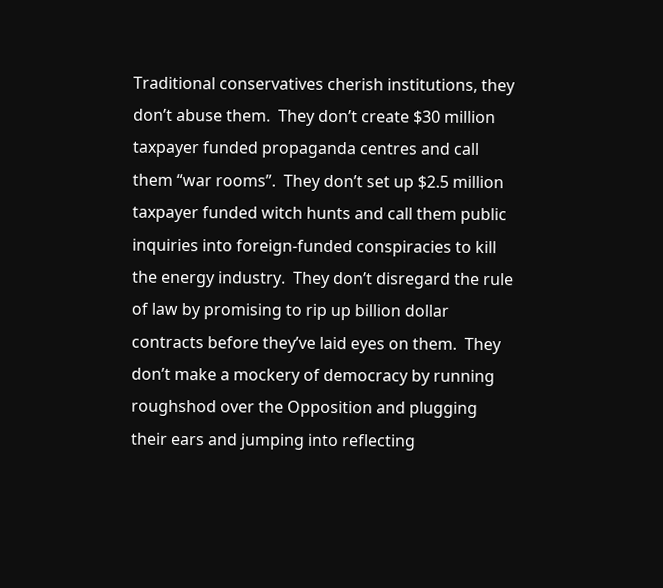Traditional conservatives cherish institutions, they don’t abuse them.  They don’t create $30 million taxpayer funded propaganda centres and call them “war rooms”.  They don’t set up $2.5 million taxpayer funded witch hunts and call them public inquiries into foreign-funded conspiracies to kill the energy industry.  They don’t disregard the rule of law by promising to rip up billion dollar contracts before they’ve laid eyes on them.  They don’t make a mockery of democracy by running roughshod over the Opposition and plugging their ears and jumping into reflecting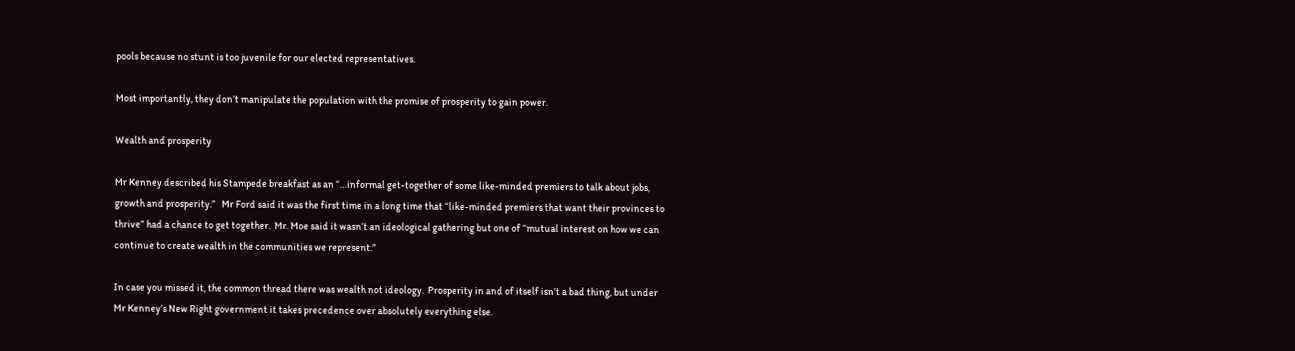pools because no stunt is too juvenile for our elected representatives.

Most importantly, they don’t manipulate the population with the promise of prosperity to gain power.

Wealth and prosperity

Mr Kenney described his Stampede breakfast as an “…informal get-together of some like-minded premiers to talk about jobs, growth and prosperity.”   Mr Ford said it was the first time in a long time that “like-minded premiers that want their provinces to thrive” had a chance to get together.  Mr. Moe said it wasn’t an ideological gathering but one of “mutual interest on how we can continue to create wealth in the communities we represent.”

In case you missed it, the common thread there was wealth not ideology.  Prosperity in and of itself isn’t a bad thing, but under Mr Kenney’s New Right government it takes precedence over absolutely everything else.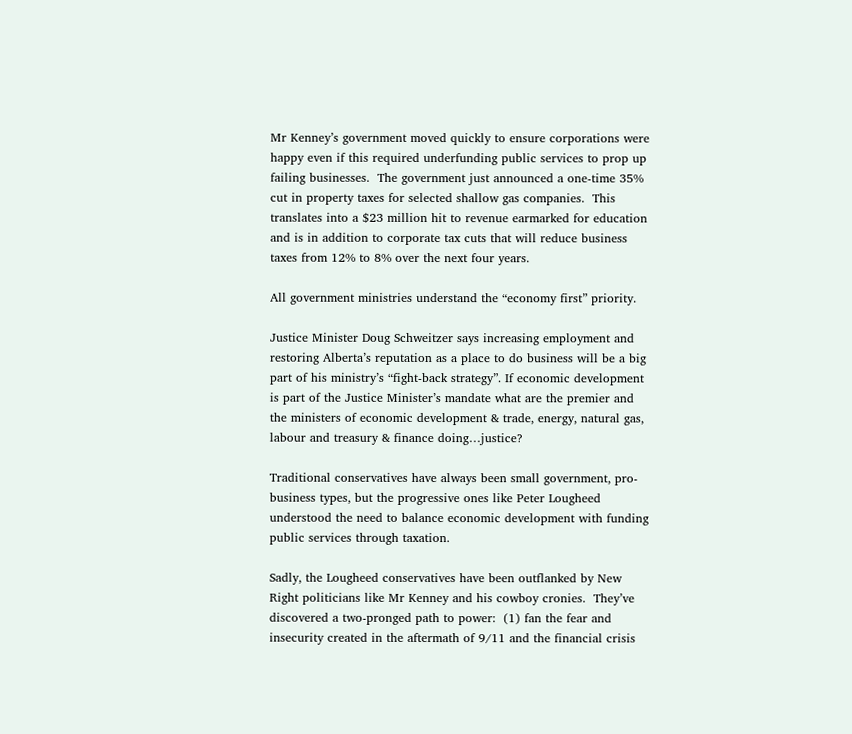Mr Kenney’s government moved quickly to ensure corporations were happy even if this required underfunding public services to prop up failing businesses.  The government just announced a one-time 35% cut in property taxes for selected shallow gas companies.  This translates into a $23 million hit to revenue earmarked for education and is in addition to corporate tax cuts that will reduce business taxes from 12% to 8% over the next four years.

All government ministries understand the “economy first” priority.

Justice Minister Doug Schweitzer says increasing employment and restoring Alberta’s reputation as a place to do business will be a big part of his ministry’s “fight-back strategy”. If economic development is part of the Justice Minister’s mandate what are the premier and the ministers of economic development & trade, energy, natural gas, labour and treasury & finance doing…justice?

Traditional conservatives have always been small government, pro-business types, but the progressive ones like Peter Lougheed understood the need to balance economic development with funding public services through taxation.

Sadly, the Lougheed conservatives have been outflanked by New Right politicians like Mr Kenney and his cowboy cronies.  They’ve discovered a two-pronged path to power:  (1) fan the fear and insecurity created in the aftermath of 9/11 and the financial crisis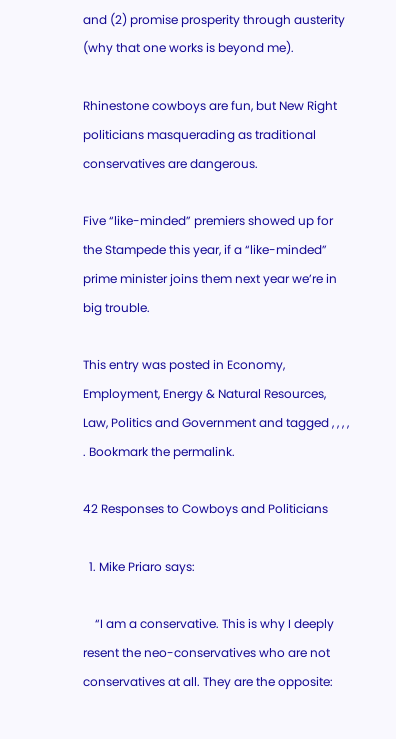and (2) promise prosperity through austerity (why that one works is beyond me).

Rhinestone cowboys are fun, but New Right politicians masquerading as traditional conservatives are dangerous.

Five “like-minded” premiers showed up for the Stampede this year, if a “like-minded” prime minister joins them next year we’re in big trouble.

This entry was posted in Economy, Employment, Energy & Natural Resources, Law, Politics and Government and tagged , , , , . Bookmark the permalink.

42 Responses to Cowboys and Politicians

  1. Mike Priaro says:

    “I am a conservative. This is why I deeply resent the neo-conservatives who are not conservatives at all. They are the opposite: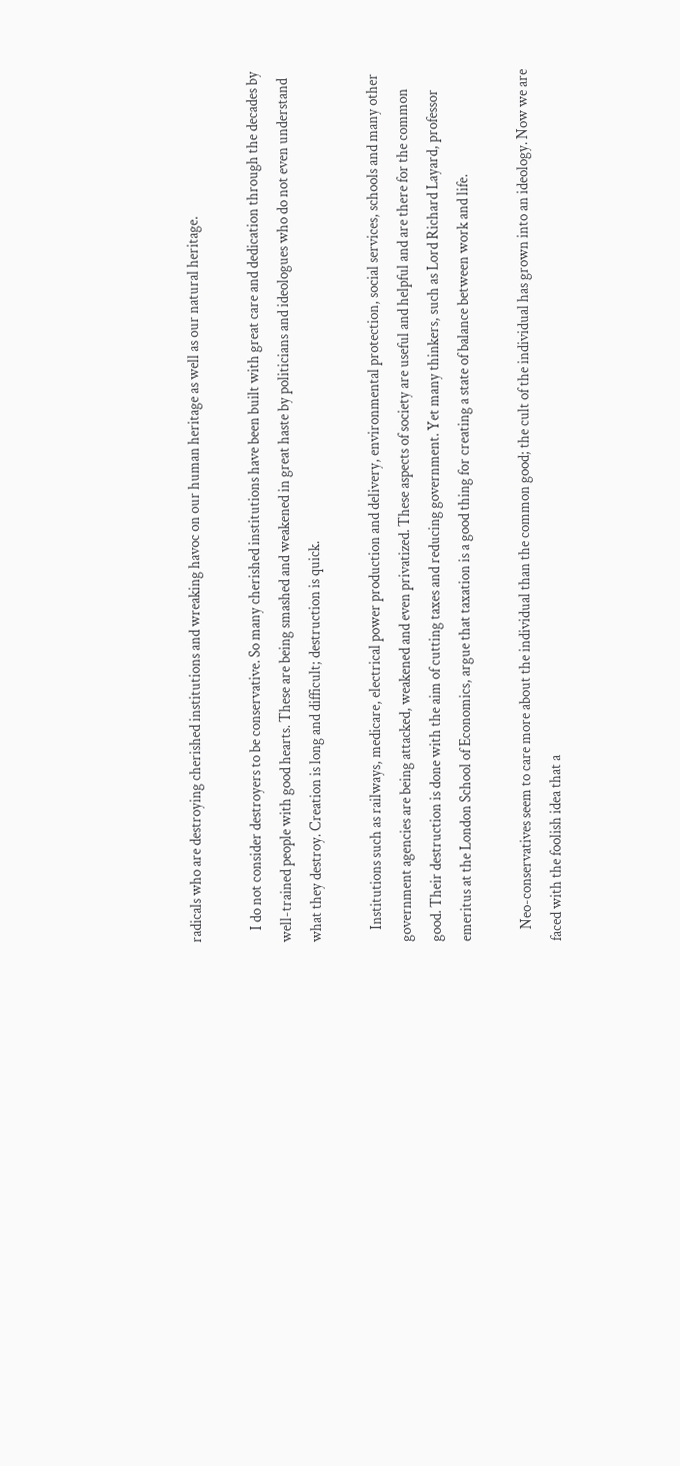radicals who are destroying cherished institutions and wreaking havoc on our human heritage as well as our natural heritage.

    I do not consider destroyers to be conservative. So many cherished institutions have been built with great care and dedication through the decades by well-trained people with good hearts. These are being smashed and weakened in great haste by politicians and ideologues who do not even understand what they destroy. Creation is long and difficult; destruction is quick.

    Institutions such as railways, medicare, electrical power production and delivery, environmental protection, social services, schools and many other government agencies are being attacked, weakened and even privatized. These aspects of society are useful and helpful and are there for the common good. Their destruction is done with the aim of cutting taxes and reducing government. Yet many thinkers, such as Lord Richard Layard, professor emeritus at the London School of Economics, argue that taxation is a good thing for creating a state of balance between work and life.

    Neo-conservatives seem to care more about the individual than the common good; the cult of the individual has grown into an ideology. Now we are faced with the foolish idea that a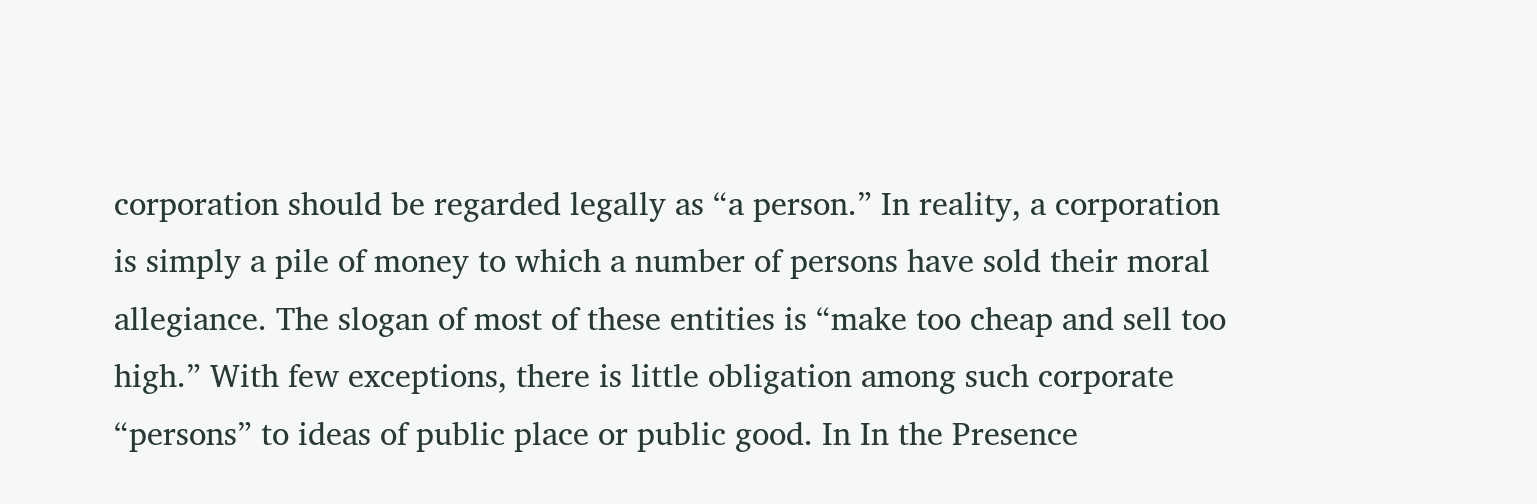corporation should be regarded legally as “a person.” In reality, a corporation is simply a pile of money to which a number of persons have sold their moral allegiance. The slogan of most of these entities is “make too cheap and sell too high.” With few exceptions, there is little obligation among such corporate “persons” to ideas of public place or public good. In In the Presence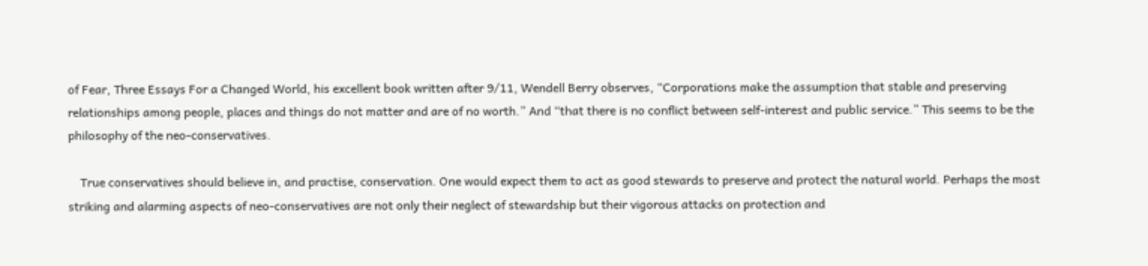of Fear, Three Essays For a Changed World, his excellent book written after 9/11, Wendell Berry observes, “Corporations make the assumption that stable and preserving relationships among people, places and things do not matter and are of no worth.” And “that there is no conflict between self-interest and public service.” This seems to be the philosophy of the neo-conservatives.

    True conservatives should believe in, and practise, conservation. One would expect them to act as good stewards to preserve and protect the natural world. Perhaps the most striking and alarming aspects of neo-conservatives are not only their neglect of stewardship but their vigorous attacks on protection and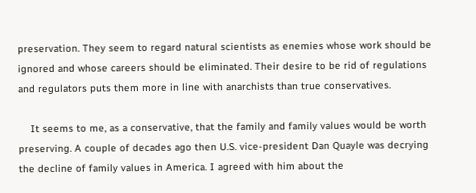preservation. They seem to regard natural scientists as enemies whose work should be ignored and whose careers should be eliminated. Their desire to be rid of regulations and regulators puts them more in line with anarchists than true conservatives.

    It seems to me, as a conservative, that the family and family values would be worth preserving. A couple of decades ago then U.S. vice-president Dan Quayle was decrying the decline of family values in America. I agreed with him about the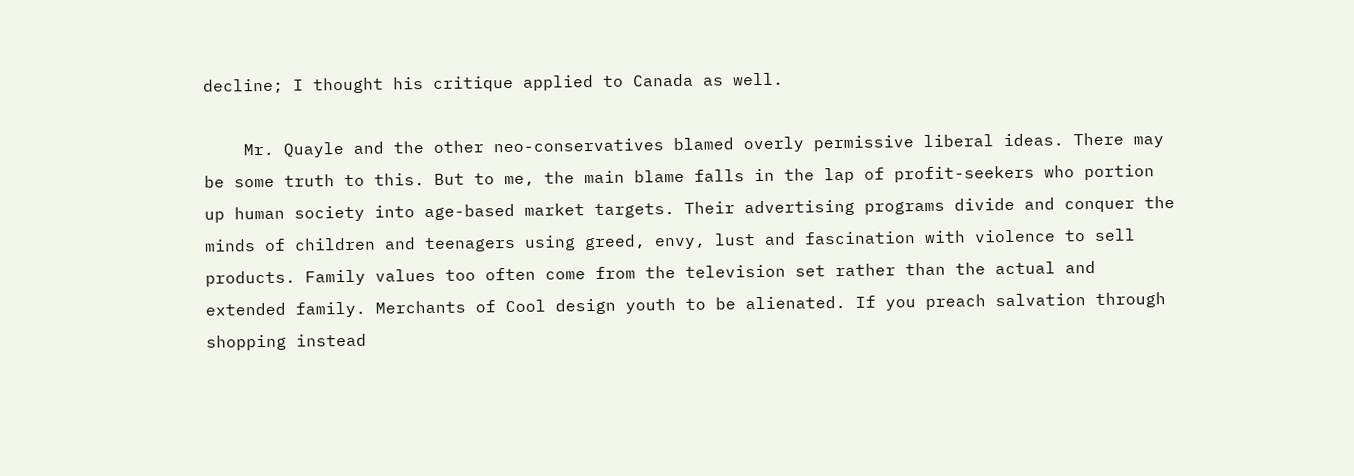decline; I thought his critique applied to Canada as well.

    Mr. Quayle and the other neo-conservatives blamed overly permissive liberal ideas. There may be some truth to this. But to me, the main blame falls in the lap of profit-seekers who portion up human society into age-based market targets. Their advertising programs divide and conquer the minds of children and teenagers using greed, envy, lust and fascination with violence to sell products. Family values too often come from the television set rather than the actual and extended family. Merchants of Cool design youth to be alienated. If you preach salvation through shopping instead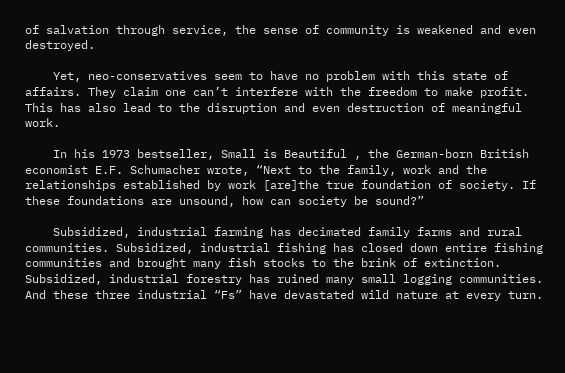of salvation through service, the sense of community is weakened and even destroyed.

    Yet, neo-conservatives seem to have no problem with this state of affairs. They claim one can’t interfere with the freedom to make profit. This has also lead to the disruption and even destruction of meaningful work.

    In his 1973 bestseller, Small is Beautiful , the German-born British economist E.F. Schumacher wrote, “Next to the family, work and the relationships established by work [are]the true foundation of society. If these foundations are unsound, how can society be sound?”

    Subsidized, industrial farming has decimated family farms and rural communities. Subsidized, industrial fishing has closed down entire fishing communities and brought many fish stocks to the brink of extinction. Subsidized, industrial forestry has ruined many small logging communities. And these three industrial “Fs” have devastated wild nature at every turn.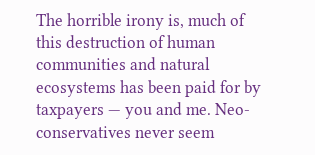The horrible irony is, much of this destruction of human communities and natural ecosystems has been paid for by taxpayers — you and me. Neo-conservatives never seem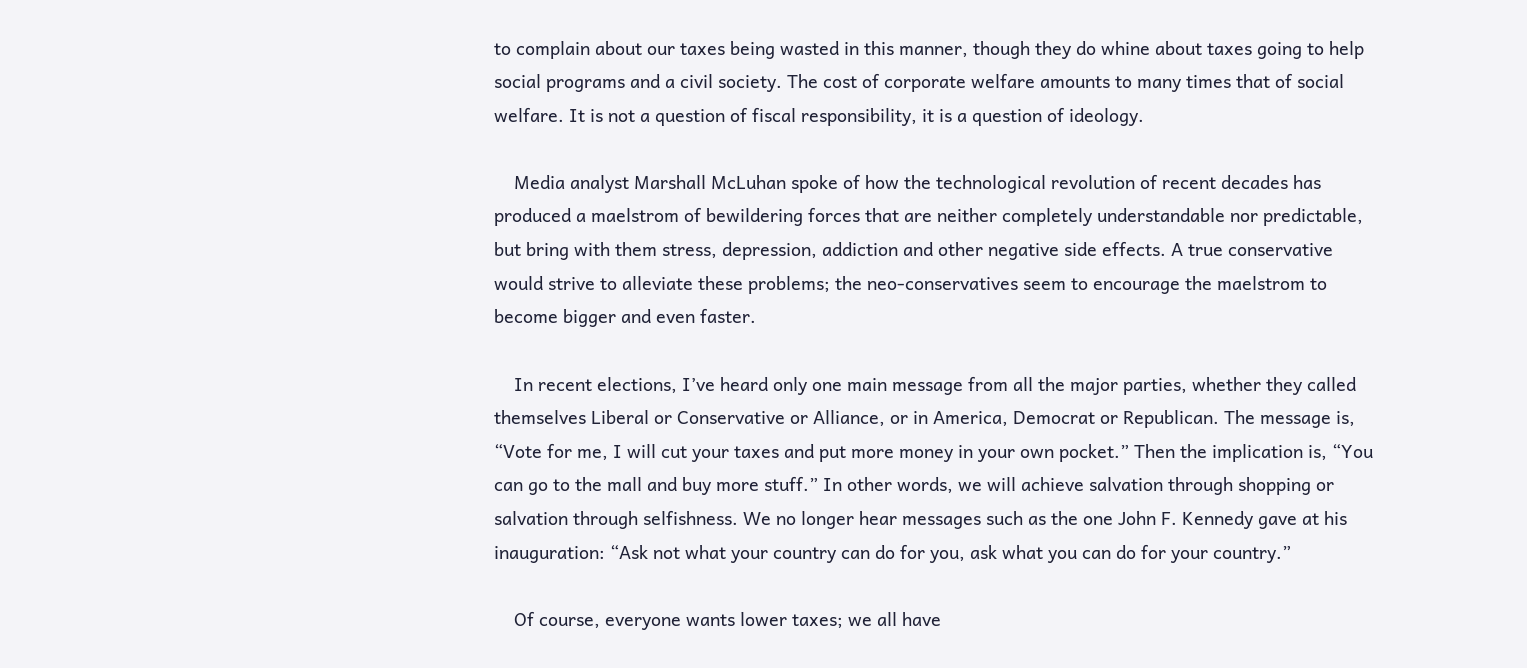to complain about our taxes being wasted in this manner, though they do whine about taxes going to help social programs and a civil society. The cost of corporate welfare amounts to many times that of social welfare. It is not a question of fiscal responsibility, it is a question of ideology.

    Media analyst Marshall McLuhan spoke of how the technological revolution of recent decades has produced a maelstrom of bewildering forces that are neither completely understandable nor predictable, but bring with them stress, depression, addiction and other negative side effects. A true conservative would strive to alleviate these problems; the neo-conservatives seem to encourage the maelstrom to become bigger and even faster.

    In recent elections, I’ve heard only one main message from all the major parties, whether they called themselves Liberal or Conservative or Alliance, or in America, Democrat or Republican. The message is, “Vote for me, I will cut your taxes and put more money in your own pocket.” Then the implication is, “You can go to the mall and buy more stuff.” In other words, we will achieve salvation through shopping or salvation through selfishness. We no longer hear messages such as the one John F. Kennedy gave at his inauguration: “Ask not what your country can do for you, ask what you can do for your country.”

    Of course, everyone wants lower taxes; we all have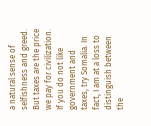a natural sense of selfishness and greed. But taxes are the price we pay for civilization. If you do not like government and taxes, try Somalia. In fact, I am at a loss to distinguish between the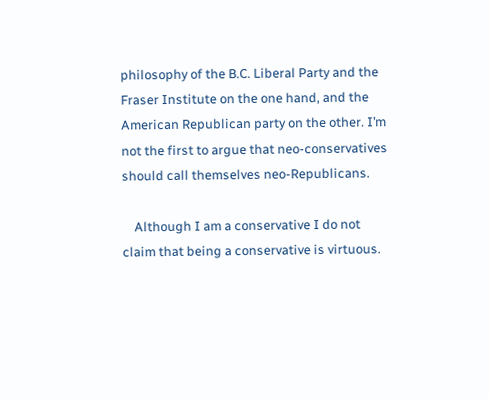philosophy of the B.C. Liberal Party and the Fraser Institute on the one hand, and the American Republican party on the other. I’m not the first to argue that neo-conservatives should call themselves neo-Republicans.

    Although I am a conservative I do not claim that being a conservative is virtuous.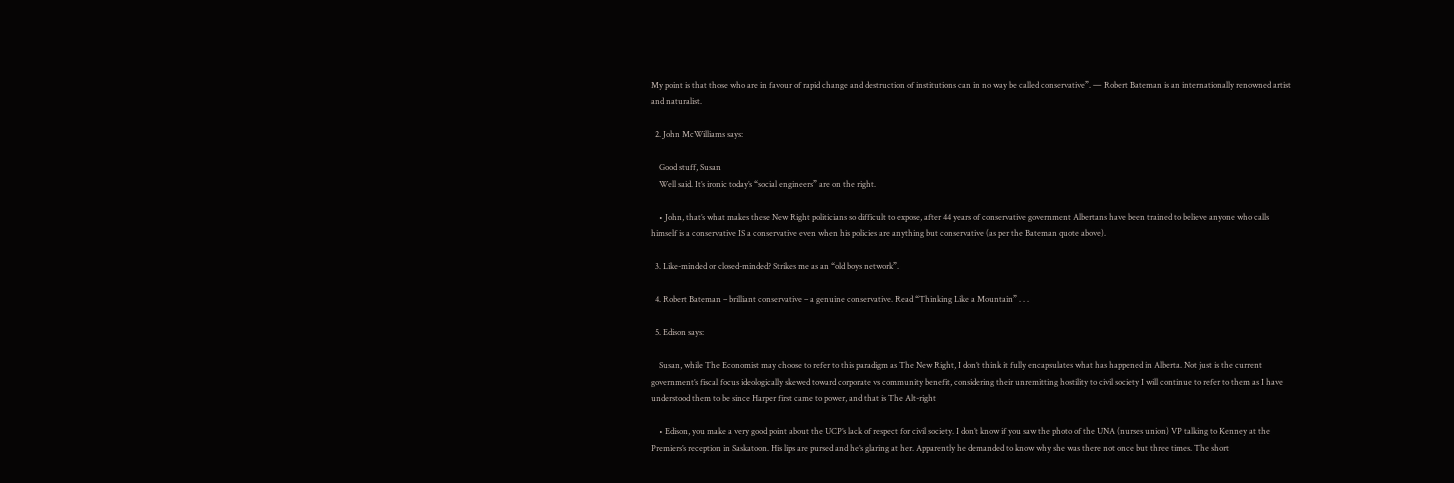My point is that those who are in favour of rapid change and destruction of institutions can in no way be called conservative”. — Robert Bateman is an internationally renowned artist and naturalist.

  2. John McWilliams says:

    Good stuff, Susan
    Well said. It’s ironic today’s “social engineers” are on the right.

    • John, that’s what makes these New Right politicians so difficult to expose, after 44 years of conservative government Albertans have been trained to believe anyone who calls himself is a conservative IS a conservative even when his policies are anything but conservative (as per the Bateman quote above).

  3. Like-minded or closed-minded? Strikes me as an “old boys network”.

  4. Robert Bateman – brilliant conservative – a genuine conservative. Read “Thinking Like a Mountain” . . .

  5. Edison says:

    Susan, while The Economist may choose to refer to this paradigm as The New Right, I don’t think it fully encapsulates what has happened in Alberta. Not just is the current government’s fiscal focus ideologically skewed toward corporate vs community benefit, considering their unremitting hostility to civil society I will continue to refer to them as I have understood them to be since Harper first came to power, and that is The Alt-right

    • Edison, you make a very good point about the UCP’s lack of respect for civil society. I don’t know if you saw the photo of the UNA (nurses union) VP talking to Kenney at the Premiers’s reception in Saskatoon. His lips are pursed and he’s glaring at her. Apparently he demanded to know why she was there not once but three times. The short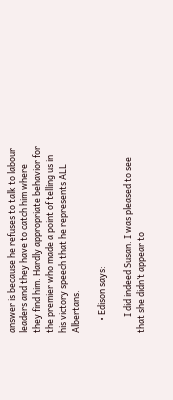answer is because he refuses to talk to labour leaders and they have to catch him where they find him. Hardly appropriate behavior for the premier who made a point of telling us in his victory speech that he represents ALL Albertans.

      • Edison says:

        I did indeed Susan. I was pleased to see that she didn’t appear to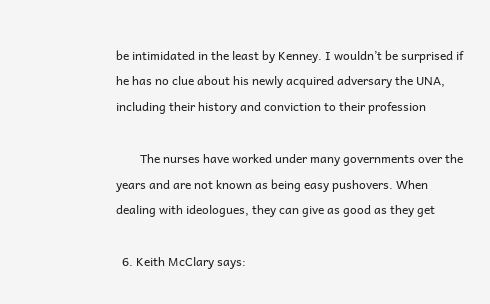be intimidated in the least by Kenney. I wouldn’t be surprised if he has no clue about his newly acquired adversary the UNA, including their history and conviction to their profession

        The nurses have worked under many governments over the years and are not known as being easy pushovers. When dealing with ideologues, they can give as good as they get

  6. Keith McClary says: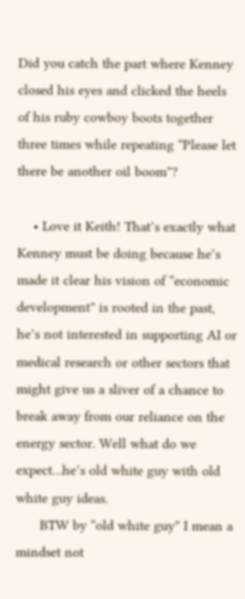Did you catch the part where Kenney closed his eyes and clicked the heels of his ruby cowboy boots together three times while repeating “Please let there be another oil boom”?

    • Love it Keith! That’s exactly what Kenney must be doing because he’s made it clear his vision of “economic development” is rooted in the past, he’s not interested in supporting AI or medical research or other sectors that might give us a sliver of a chance to break away from our reliance on the energy sector. Well what do we expect…he’s old white guy with old white guy ideas.
      BTW by “old white guy” I mean a mindset not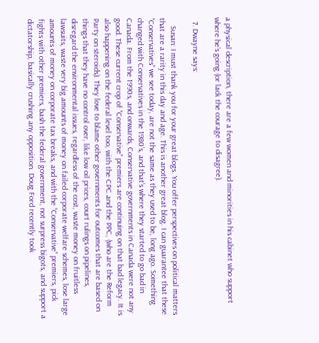a physical description, there are a few women and minorities in his cabinet who support where he’s going (or lack the courage to disagree).

  7. Dwayne says:

    Susan: I must thank you for your great blogs. You offer perspectives on political matters that are a rarity in this day and age. This is another great blog. I can guarantee that these “Conservatives” we see today, are not the same as they used to be, long ago. Something changed with Conservatives in the 1980’s, and that’s where they started to go bad in Canada. From the 1990s, and onwards, Conservative governments in Canada were not any good. These current crop of “Conservative” premiers are continuing on that bad legacy. It is also happening on the federal level too, with the CPC and the PPC, (who are the Reform Party on steroids). They love to blame other governments for outcomes that are based on things that they have no control over, like low oil prices, court rulings on pipelines, disregard the environmental issues, regardless of the cost, waste money on fruitless lawsuits, waste very big amounts of money on failed corporate welfare schemes, lose large amounts of money on corporate tax breaks, and with the “Conservative” premiers, pick fights with other premiers, bash the federal government, not surpress bigots, and support a dictatorship, basically crushing any opposition. Doug Ford recently took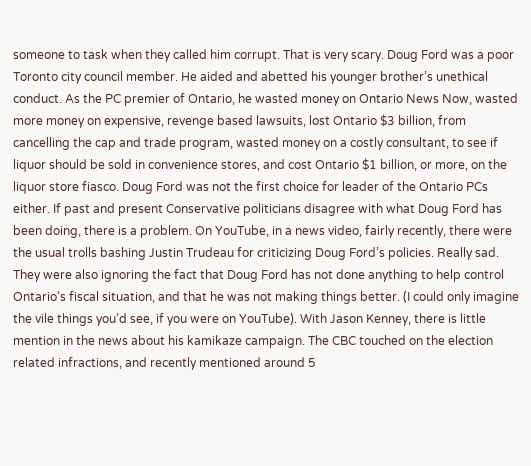someone to task when they called him corrupt. That is very scary. Doug Ford was a poor Toronto city council member. He aided and abetted his younger brother’s unethical conduct. As the PC premier of Ontario, he wasted money on Ontario News Now, wasted more money on expensive, revenge based lawsuits, lost Ontario $3 billion, from cancelling the cap and trade program, wasted money on a costly consultant, to see if liquor should be sold in convenience stores, and cost Ontario $1 billion, or more, on the liquor store fiasco. Doug Ford was not the first choice for leader of the Ontario PCs either. If past and present Conservative politicians disagree with what Doug Ford has been doing, there is a problem. On YouTube, in a news video, fairly recently, there were the usual trolls bashing Justin Trudeau for criticizing Doug Ford’s policies. Really sad. They were also ignoring the fact that Doug Ford has not done anything to help control Ontario’s fiscal situation, and that he was not making things better. (I could only imagine the vile things you’d see, if you were on YouTube). With Jason Kenney, there is little mention in the news about his kamikaze campaign. The CBC touched on the election related infractions, and recently mentioned around 5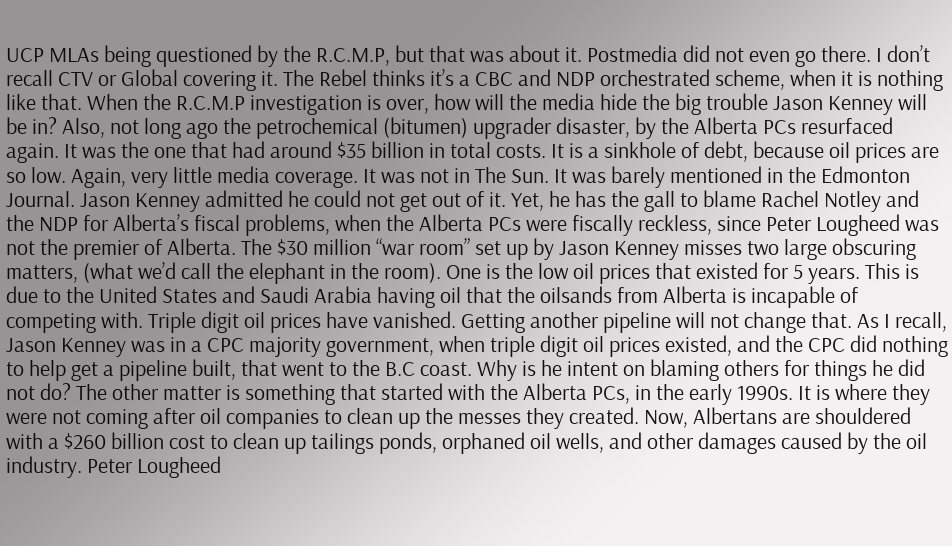UCP MLAs being questioned by the R.C.M.P, but that was about it. Postmedia did not even go there. I don’t recall CTV or Global covering it. The Rebel thinks it’s a CBC and NDP orchestrated scheme, when it is nothing like that. When the R.C.M.P investigation is over, how will the media hide the big trouble Jason Kenney will be in? Also, not long ago the petrochemical (bitumen) upgrader disaster, by the Alberta PCs resurfaced again. It was the one that had around $35 billion in total costs. It is a sinkhole of debt, because oil prices are so low. Again, very little media coverage. It was not in The Sun. It was barely mentioned in the Edmonton Journal. Jason Kenney admitted he could not get out of it. Yet, he has the gall to blame Rachel Notley and the NDP for Alberta’s fiscal problems, when the Alberta PCs were fiscally reckless, since Peter Lougheed was not the premier of Alberta. The $30 million “war room” set up by Jason Kenney misses two large obscuring matters, (what we’d call the elephant in the room). One is the low oil prices that existed for 5 years. This is due to the United States and Saudi Arabia having oil that the oilsands from Alberta is incapable of competing with. Triple digit oil prices have vanished. Getting another pipeline will not change that. As I recall, Jason Kenney was in a CPC majority government, when triple digit oil prices existed, and the CPC did nothing to help get a pipeline built, that went to the B.C coast. Why is he intent on blaming others for things he did not do? The other matter is something that started with the Alberta PCs, in the early 1990s. It is where they were not coming after oil companies to clean up the messes they created. Now, Albertans are shouldered with a $260 billion cost to clean up tailings ponds, orphaned oil wells, and other damages caused by the oil industry. Peter Lougheed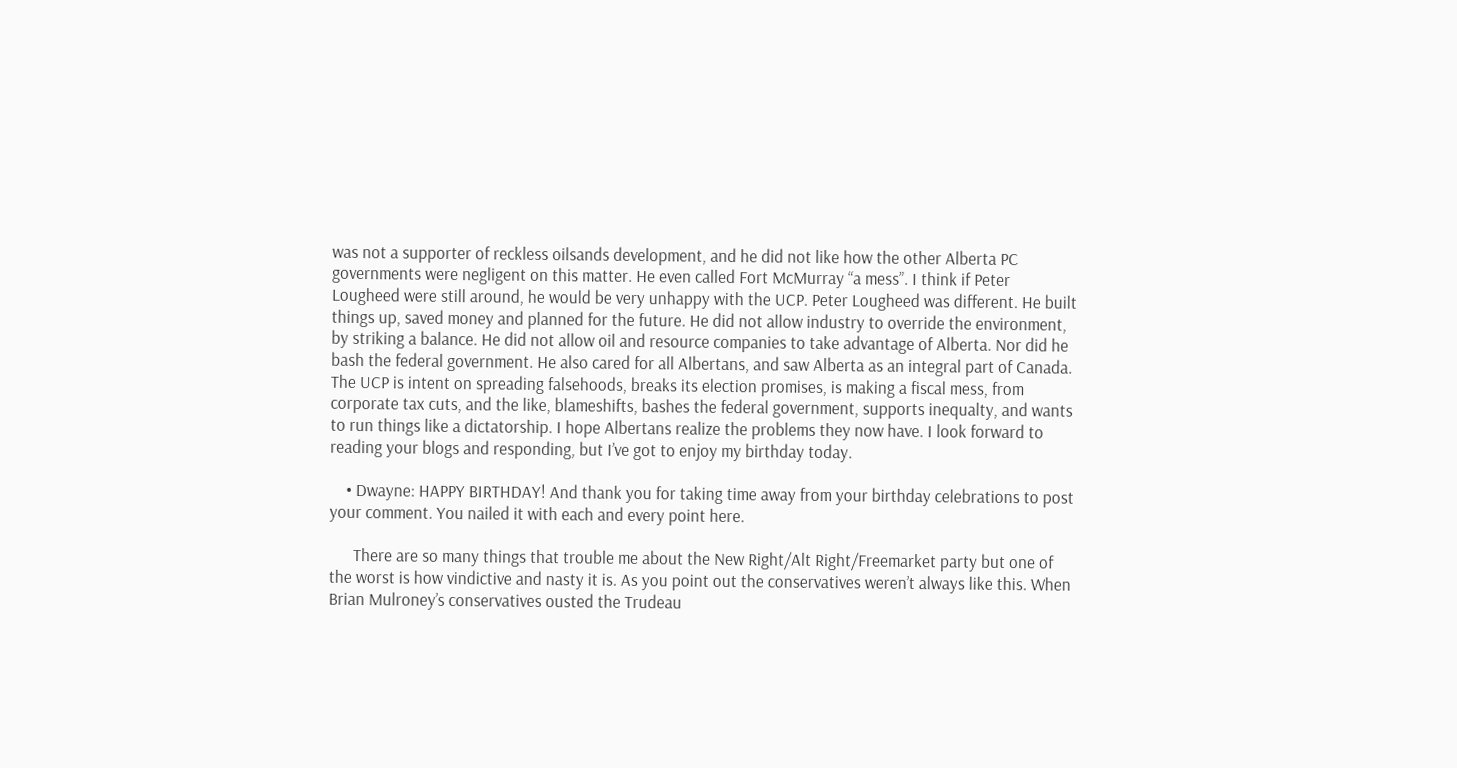was not a supporter of reckless oilsands development, and he did not like how the other Alberta PC governments were negligent on this matter. He even called Fort McMurray “a mess”. I think if Peter Lougheed were still around, he would be very unhappy with the UCP. Peter Lougheed was different. He built things up, saved money and planned for the future. He did not allow industry to override the environment, by striking a balance. He did not allow oil and resource companies to take advantage of Alberta. Nor did he bash the federal government. He also cared for all Albertans, and saw Alberta as an integral part of Canada. The UCP is intent on spreading falsehoods, breaks its election promises, is making a fiscal mess, from corporate tax cuts, and the like, blameshifts, bashes the federal government, supports inequalty, and wants to run things like a dictatorship. I hope Albertans realize the problems they now have. I look forward to reading your blogs and responding, but I’ve got to enjoy my birthday today.

    • Dwayne: HAPPY BIRTHDAY! And thank you for taking time away from your birthday celebrations to post your comment. You nailed it with each and every point here.

      There are so many things that trouble me about the New Right/Alt Right/Freemarket party but one of the worst is how vindictive and nasty it is. As you point out the conservatives weren’t always like this. When Brian Mulroney’s conservatives ousted the Trudeau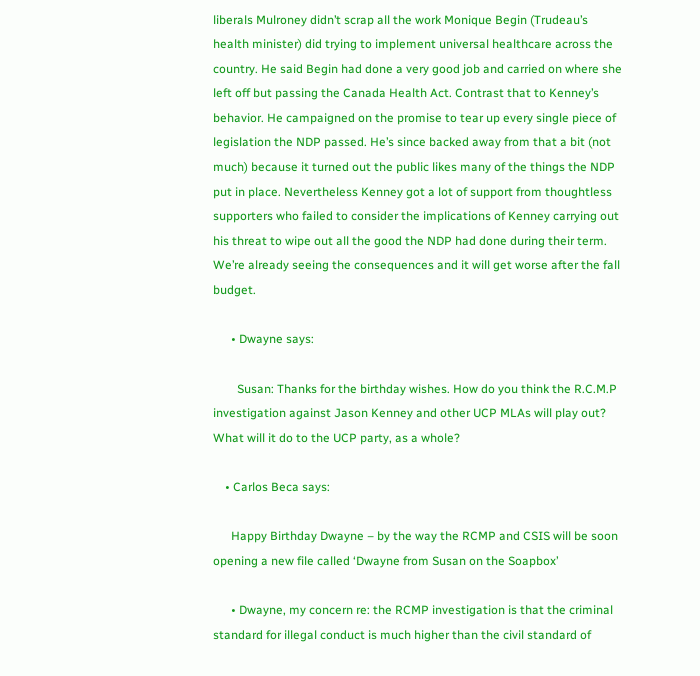liberals Mulroney didn’t scrap all the work Monique Begin (Trudeau’s health minister) did trying to implement universal healthcare across the country. He said Begin had done a very good job and carried on where she left off but passing the Canada Health Act. Contrast that to Kenney’s behavior. He campaigned on the promise to tear up every single piece of legislation the NDP passed. He’s since backed away from that a bit (not much) because it turned out the public likes many of the things the NDP put in place. Nevertheless Kenney got a lot of support from thoughtless supporters who failed to consider the implications of Kenney carrying out his threat to wipe out all the good the NDP had done during their term. We’re already seeing the consequences and it will get worse after the fall budget.

      • Dwayne says:

        Susan: Thanks for the birthday wishes. How do you think the R.C.M.P investigation against Jason Kenney and other UCP MLAs will play out? What will it do to the UCP party, as a whole?

    • Carlos Beca says:

      Happy Birthday Dwayne – by the way the RCMP and CSIS will be soon opening a new file called ‘Dwayne from Susan on the Soapbox’

      • Dwayne, my concern re: the RCMP investigation is that the criminal standard for illegal conduct is much higher than the civil standard of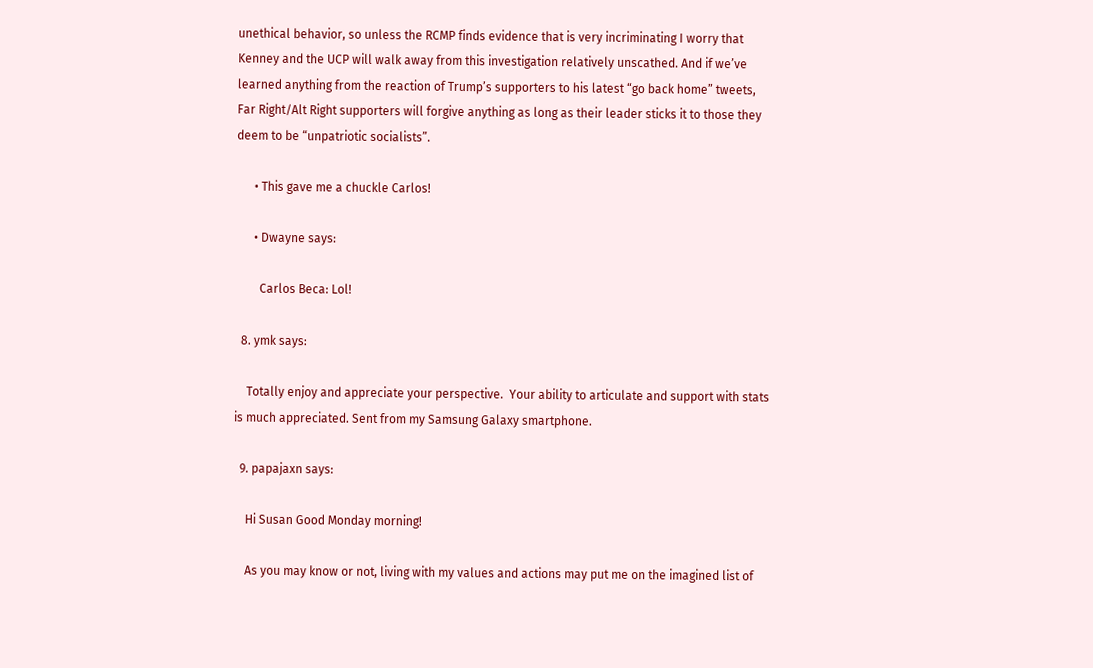unethical behavior, so unless the RCMP finds evidence that is very incriminating I worry that Kenney and the UCP will walk away from this investigation relatively unscathed. And if we’ve learned anything from the reaction of Trump’s supporters to his latest “go back home” tweets, Far Right/Alt Right supporters will forgive anything as long as their leader sticks it to those they deem to be “unpatriotic socialists”.

      • This gave me a chuckle Carlos!

      • Dwayne says:

        Carlos Beca: Lol!

  8. ymk says:

    Totally enjoy and appreciate your perspective.  Your ability to articulate and support with stats is much appreciated. Sent from my Samsung Galaxy smartphone.

  9. papajaxn says:

    Hi Susan Good Monday morning!

    As you may know or not, living with my values and actions may put me on the imagined list of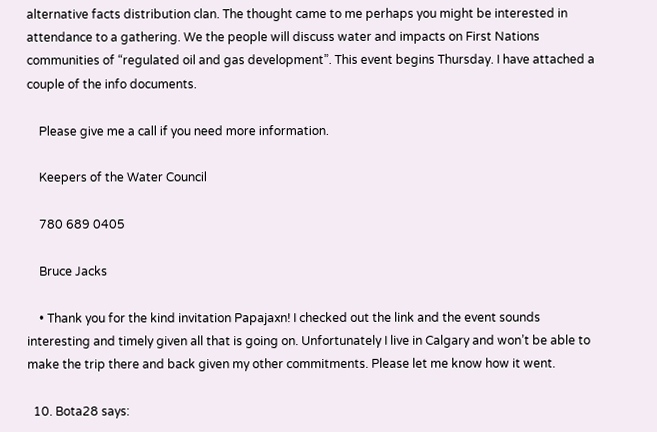alternative facts distribution clan. The thought came to me perhaps you might be interested in attendance to a gathering. We the people will discuss water and impacts on First Nations communities of “regulated oil and gas development”. This event begins Thursday. I have attached a couple of the info documents.

    Please give me a call if you need more information.

    Keepers of the Water Council

    780 689 0405

    Bruce Jacks

    • Thank you for the kind invitation Papajaxn! I checked out the link and the event sounds interesting and timely given all that is going on. Unfortunately I live in Calgary and won’t be able to make the trip there and back given my other commitments. Please let me know how it went.

  10. Bota28 says: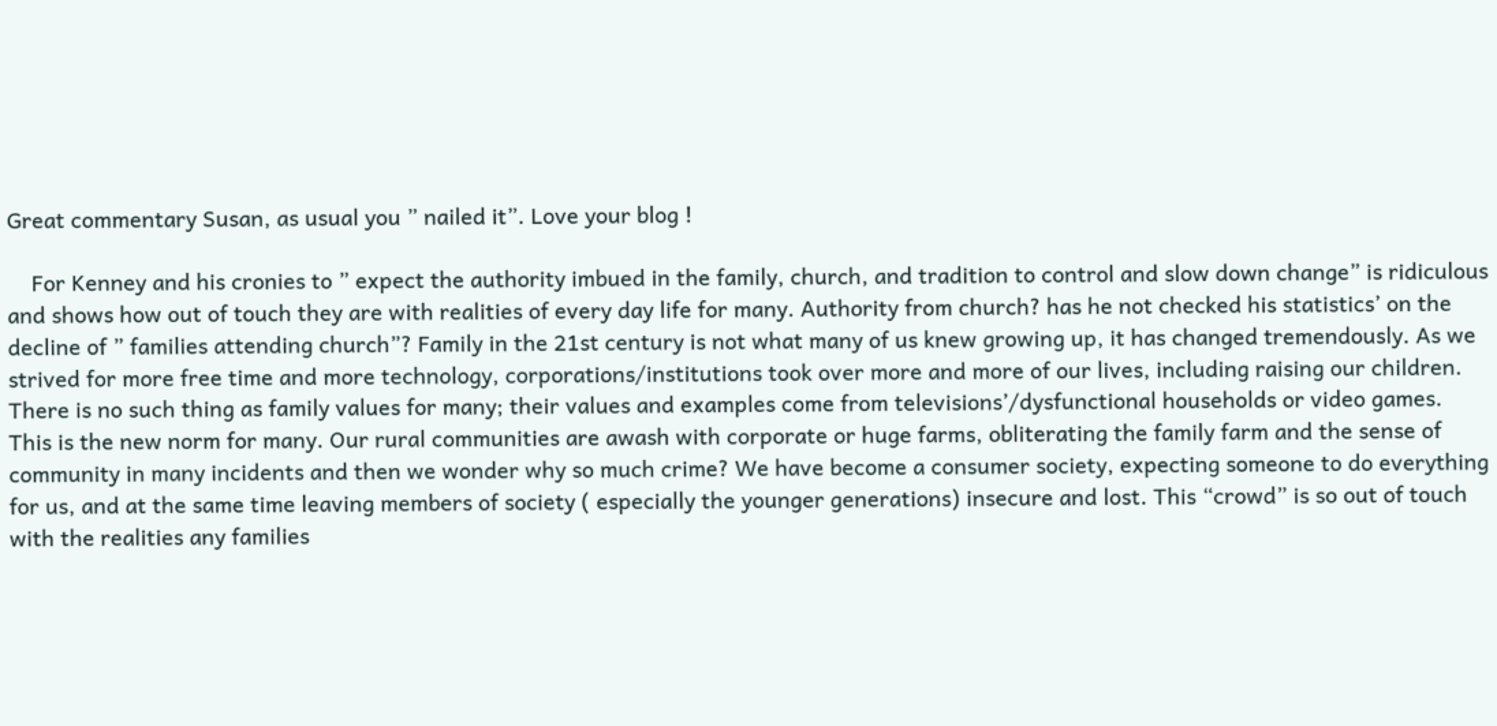Great commentary Susan, as usual you ” nailed it”. Love your blog !

    For Kenney and his cronies to ” expect the authority imbued in the family, church, and tradition to control and slow down change” is ridiculous and shows how out of touch they are with realities of every day life for many. Authority from church? has he not checked his statistics’ on the decline of ” families attending church”? Family in the 21st century is not what many of us knew growing up, it has changed tremendously. As we strived for more free time and more technology, corporations/institutions took over more and more of our lives, including raising our children. There is no such thing as family values for many; their values and examples come from televisions’/dysfunctional households or video games. This is the new norm for many. Our rural communities are awash with corporate or huge farms, obliterating the family farm and the sense of community in many incidents and then we wonder why so much crime? We have become a consumer society, expecting someone to do everything for us, and at the same time leaving members of society ( especially the younger generations) insecure and lost. This “crowd” is so out of touch with the realities any families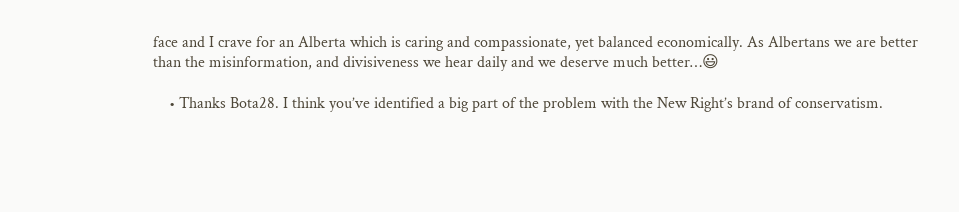face and I crave for an Alberta which is caring and compassionate, yet balanced economically. As Albertans we are better than the misinformation, and divisiveness we hear daily and we deserve much better…😃

    • Thanks Bota28. I think you’ve identified a big part of the problem with the New Right’s brand of conservatism.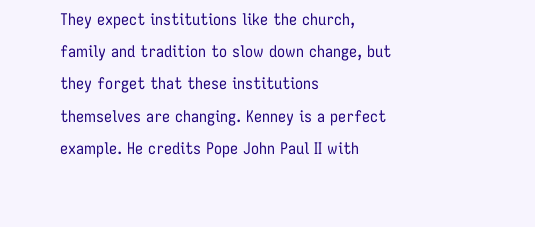They expect institutions like the church, family and tradition to slow down change, but they forget that these institutions themselves are changing. Kenney is a perfect example. He credits Pope John Paul II with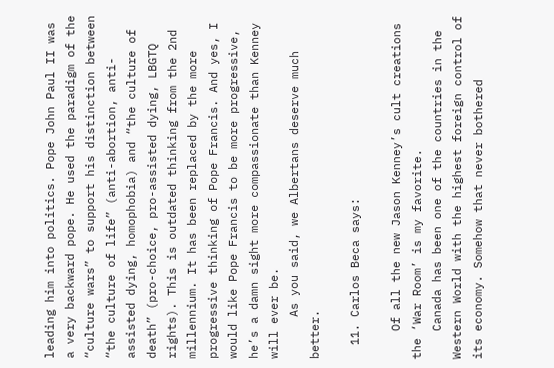leading him into politics. Pope John Paul II was a very backward pope. He used the paradigm of the “culture wars” to support his distinction between “the culture of life” (anti-abortion, anti-assisted dying, homophobia) and “the culture of death” (pro-choice, pro-assisted dying, LBGTQ rights). This is outdated thinking from the 2nd millennium. It has been replaced by the more progressive thinking of Pope Francis. And yes, I would like Pope Francis to be more progressive, he’s a damn sight more compassionate than Kenney will ever be.
      As you said, we Albertans deserve much better.

  11. Carlos Beca says:

    Of all the new Jason Kenney’s cult creations the ‘War Room’ is my favorite.
    Canada has been one of the countries in the Western World with the highest foreign control of its economy. Somehow that never bothered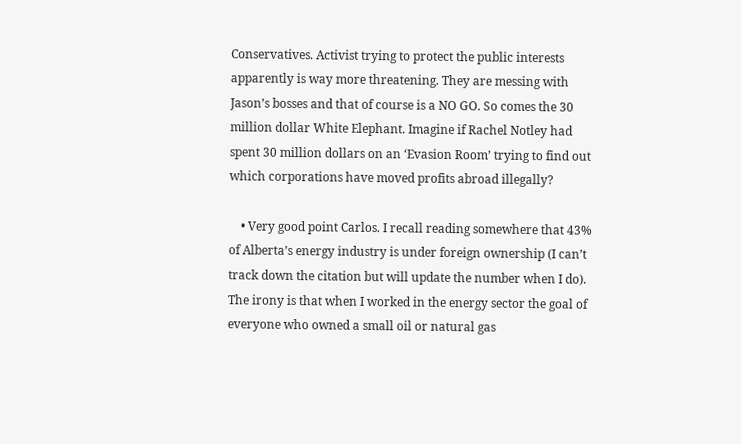Conservatives. Activist trying to protect the public interests apparently is way more threatening. They are messing with Jason’s bosses and that of course is a NO GO. So comes the 30 million dollar White Elephant. Imagine if Rachel Notley had spent 30 million dollars on an ‘Evasion Room’ trying to find out which corporations have moved profits abroad illegally?

    • Very good point Carlos. I recall reading somewhere that 43% of Alberta’s energy industry is under foreign ownership (I can’t track down the citation but will update the number when I do). The irony is that when I worked in the energy sector the goal of everyone who owned a small oil or natural gas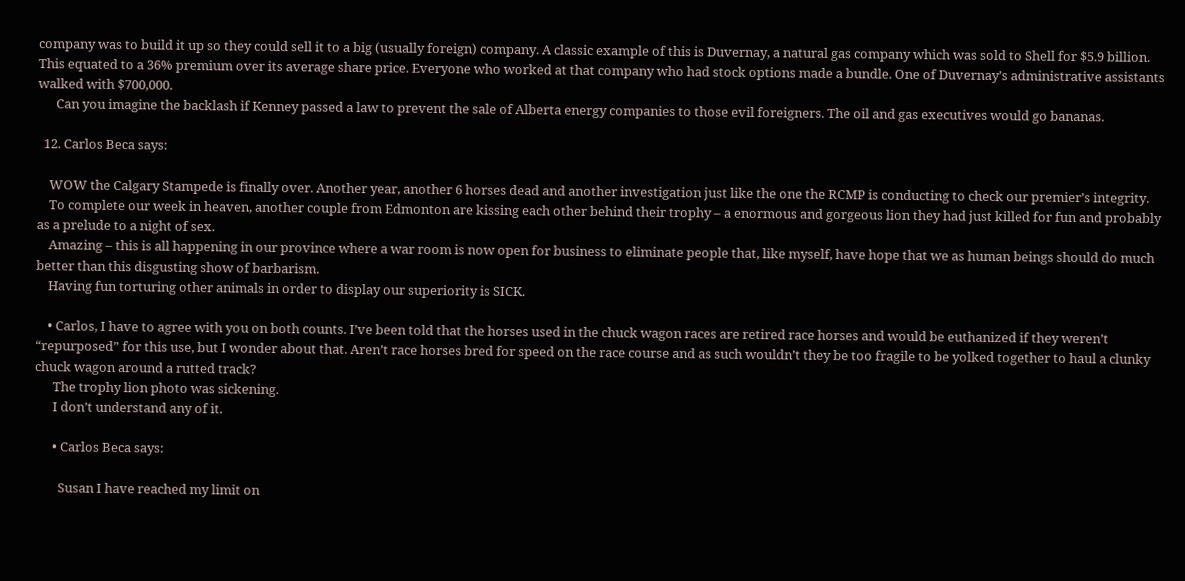company was to build it up so they could sell it to a big (usually foreign) company. A classic example of this is Duvernay, a natural gas company which was sold to Shell for $5.9 billion. This equated to a 36% premium over its average share price. Everyone who worked at that company who had stock options made a bundle. One of Duvernay’s administrative assistants walked with $700,000.
      Can you imagine the backlash if Kenney passed a law to prevent the sale of Alberta energy companies to those evil foreigners. The oil and gas executives would go bananas.

  12. Carlos Beca says:

    WOW the Calgary Stampede is finally over. Another year, another 6 horses dead and another investigation just like the one the RCMP is conducting to check our premier’s integrity.
    To complete our week in heaven, another couple from Edmonton are kissing each other behind their trophy – a enormous and gorgeous lion they had just killed for fun and probably as a prelude to a night of sex.
    Amazing – this is all happening in our province where a war room is now open for business to eliminate people that, like myself, have hope that we as human beings should do much better than this disgusting show of barbarism.
    Having fun torturing other animals in order to display our superiority is SICK.

    • Carlos, I have to agree with you on both counts. I’ve been told that the horses used in the chuck wagon races are retired race horses and would be euthanized if they weren’t “repurposed” for this use, but I wonder about that. Aren’t race horses bred for speed on the race course and as such wouldn’t they be too fragile to be yolked together to haul a clunky chuck wagon around a rutted track?
      The trophy lion photo was sickening.
      I don’t understand any of it.

      • Carlos Beca says:

        Susan I have reached my limit on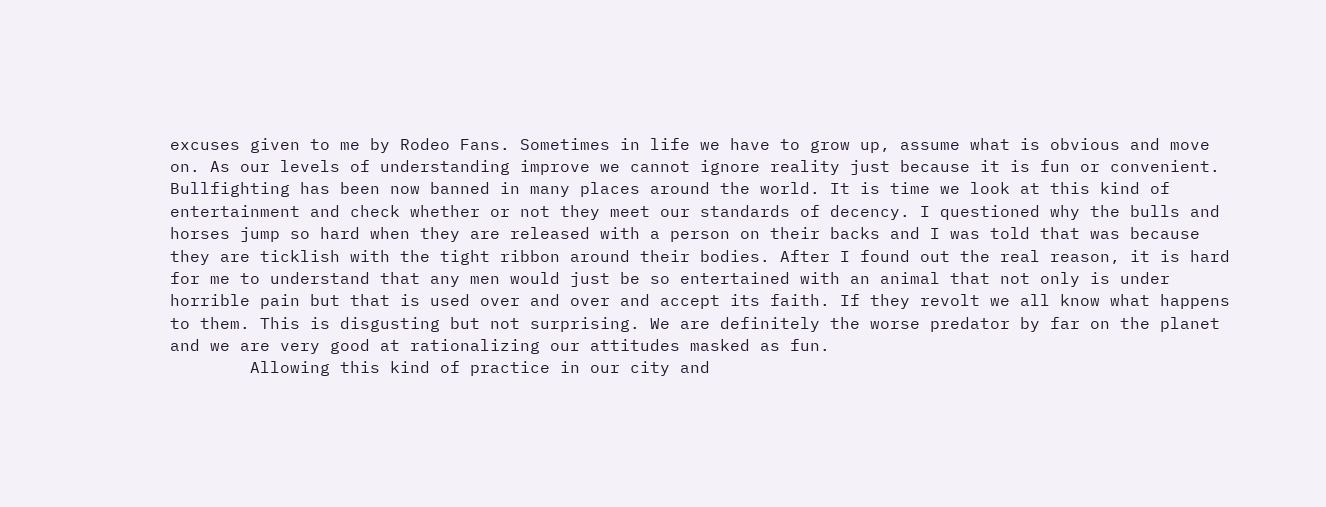excuses given to me by Rodeo Fans. Sometimes in life we have to grow up, assume what is obvious and move on. As our levels of understanding improve we cannot ignore reality just because it is fun or convenient. Bullfighting has been now banned in many places around the world. It is time we look at this kind of entertainment and check whether or not they meet our standards of decency. I questioned why the bulls and horses jump so hard when they are released with a person on their backs and I was told that was because they are ticklish with the tight ribbon around their bodies. After I found out the real reason, it is hard for me to understand that any men would just be so entertained with an animal that not only is under horrible pain but that is used over and over and accept its faith. If they revolt we all know what happens to them. This is disgusting but not surprising. We are definitely the worse predator by far on the planet and we are very good at rationalizing our attitudes masked as fun.
        Allowing this kind of practice in our city and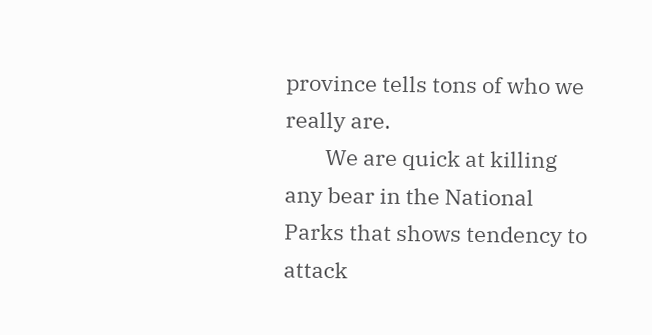province tells tons of who we really are.
        We are quick at killing any bear in the National Parks that shows tendency to attack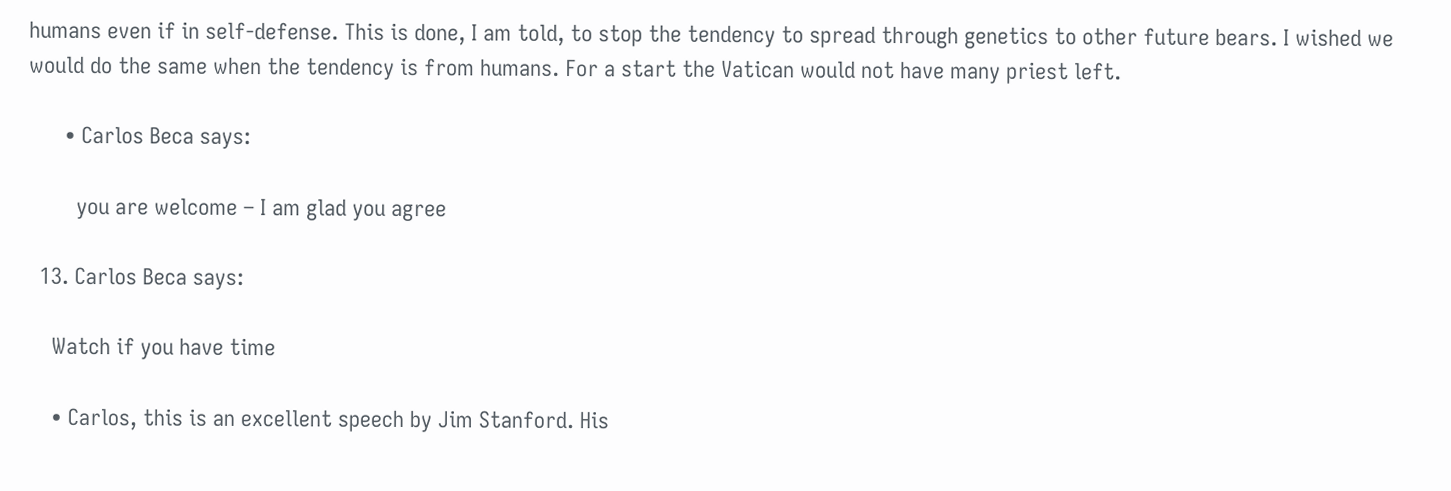humans even if in self-defense. This is done, I am told, to stop the tendency to spread through genetics to other future bears. I wished we would do the same when the tendency is from humans. For a start the Vatican would not have many priest left.

      • Carlos Beca says:

        you are welcome – I am glad you agree

  13. Carlos Beca says:

    Watch if you have time

    • Carlos, this is an excellent speech by Jim Stanford. His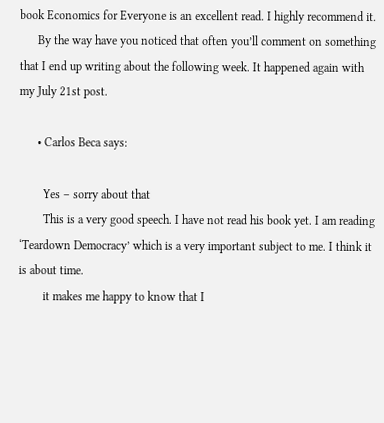book Economics for Everyone is an excellent read. I highly recommend it.
      By the way have you noticed that often you’ll comment on something that I end up writing about the following week. It happened again with my July 21st post.

      • Carlos Beca says:

        Yes – sorry about that
        This is a very good speech. I have not read his book yet. I am reading ‘Teardown Democracy’ which is a very important subject to me. I think it is about time.
        it makes me happy to know that I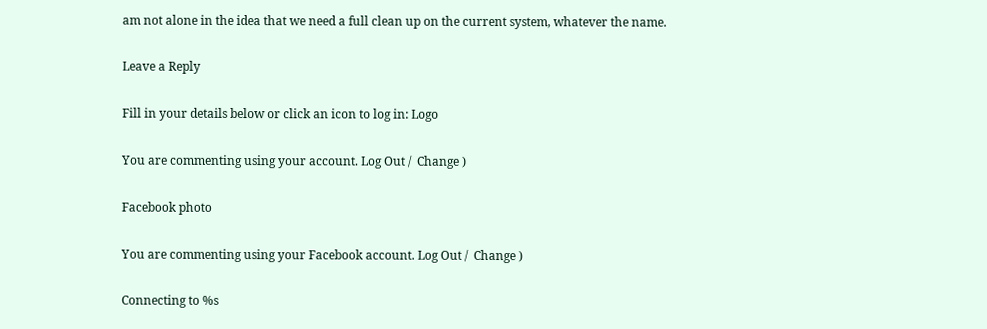am not alone in the idea that we need a full clean up on the current system, whatever the name.

Leave a Reply

Fill in your details below or click an icon to log in: Logo

You are commenting using your account. Log Out /  Change )

Facebook photo

You are commenting using your Facebook account. Log Out /  Change )

Connecting to %s